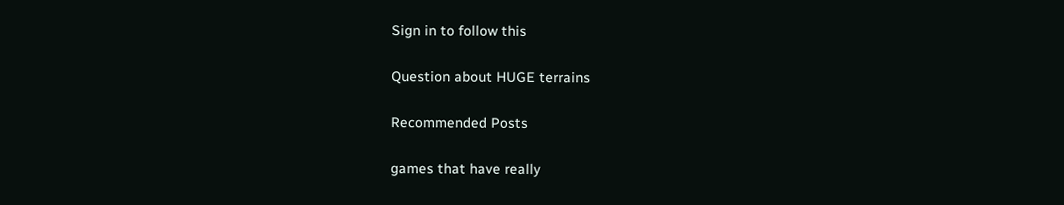Sign in to follow this

Question about HUGE terrains

Recommended Posts

games that have really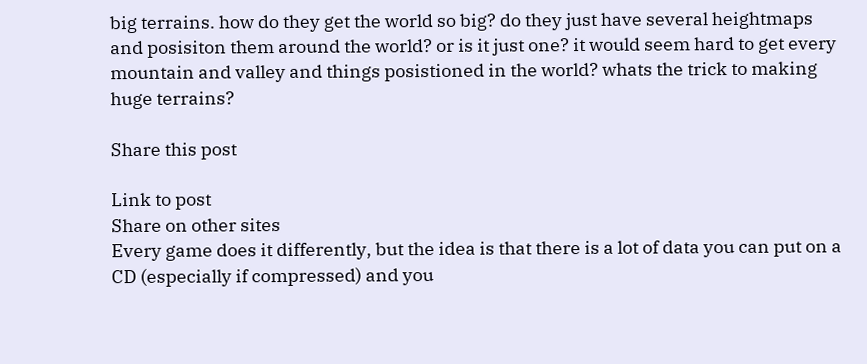big terrains. how do they get the world so big? do they just have several heightmaps and posisiton them around the world? or is it just one? it would seem hard to get every mountain and valley and things posistioned in the world? whats the trick to making huge terrains?

Share this post

Link to post
Share on other sites
Every game does it differently, but the idea is that there is a lot of data you can put on a CD (especially if compressed) and you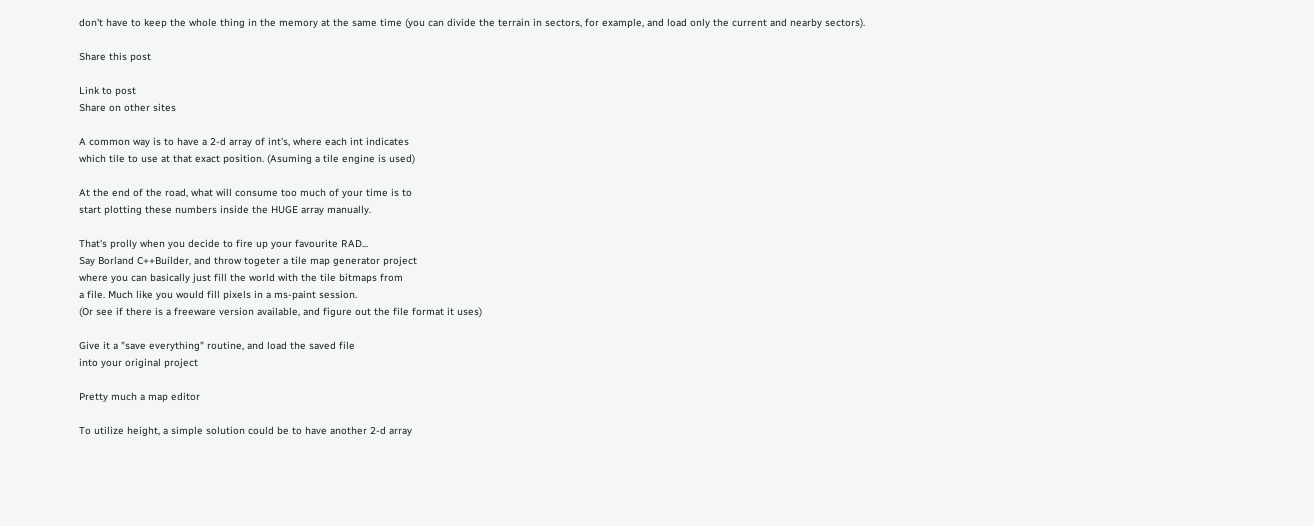don't have to keep the whole thing in the memory at the same time (you can divide the terrain in sectors, for example, and load only the current and nearby sectors).

Share this post

Link to post
Share on other sites

A common way is to have a 2-d array of int's, where each int indicates
which tile to use at that exact position. (Asuming a tile engine is used)

At the end of the road, what will consume too much of your time is to
start plotting these numbers inside the HUGE array manually.

That's prolly when you decide to fire up your favourite RAD...
Say Borland C++Builder, and throw togeter a tile map generator project
where you can basically just fill the world with the tile bitmaps from
a file. Much like you would fill pixels in a ms-paint session.
(Or see if there is a freeware version available, and figure out the file format it uses)

Give it a "save everything" routine, and load the saved file
into your original project

Pretty much a map editor

To utilize height, a simple solution could be to have another 2-d array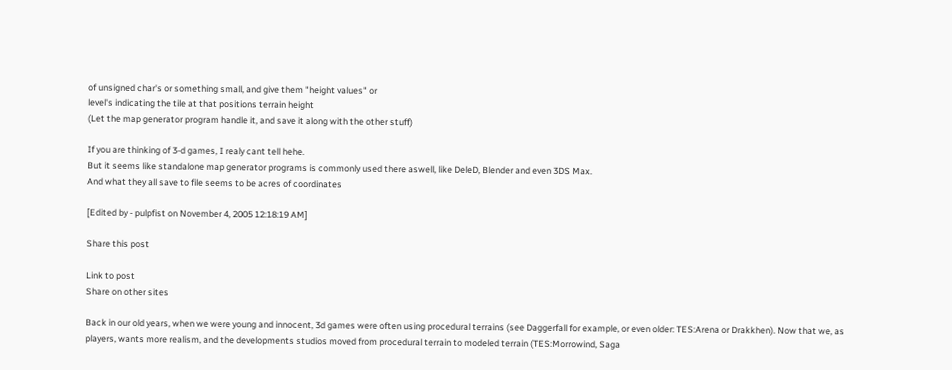of unsigned char's or something small, and give them "height values" or
level's indicating the tile at that positions terrain height
(Let the map generator program handle it, and save it along with the other stuff)

If you are thinking of 3-d games, I realy cant tell hehe.
But it seems like standalone map generator programs is commonly used there aswell, like DeleD, Blender and even 3DS Max.
And what they all save to file seems to be acres of coordinates

[Edited by - pulpfist on November 4, 2005 12:18:19 AM]

Share this post

Link to post
Share on other sites

Back in our old years, when we were young and innocent, 3d games were often using procedural terrains (see Daggerfall for example, or even older: TES:Arena or Drakkhen). Now that we, as players, wants more realism, and the developments studios moved from procedural terrain to modeled terrain (TES:Morrowind, Saga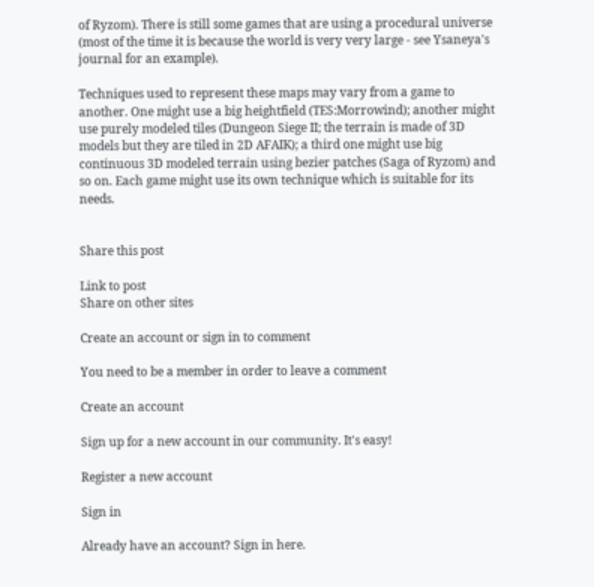of Ryzom). There is still some games that are using a procedural universe (most of the time it is because the world is very very large - see Ysaneya's journal for an example).

Techniques used to represent these maps may vary from a game to another. One might use a big heightfield (TES:Morrowind); another might use purely modeled tiles (Dungeon Siege II; the terrain is made of 3D models but they are tiled in 2D AFAIK); a third one might use big continuous 3D modeled terrain using bezier patches (Saga of Ryzom) and so on. Each game might use its own technique which is suitable for its needs.


Share this post

Link to post
Share on other sites

Create an account or sign in to comment

You need to be a member in order to leave a comment

Create an account

Sign up for a new account in our community. It's easy!

Register a new account

Sign in

Already have an account? Sign in here.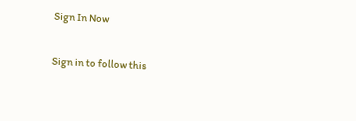Sign In Now

Sign in to follow this